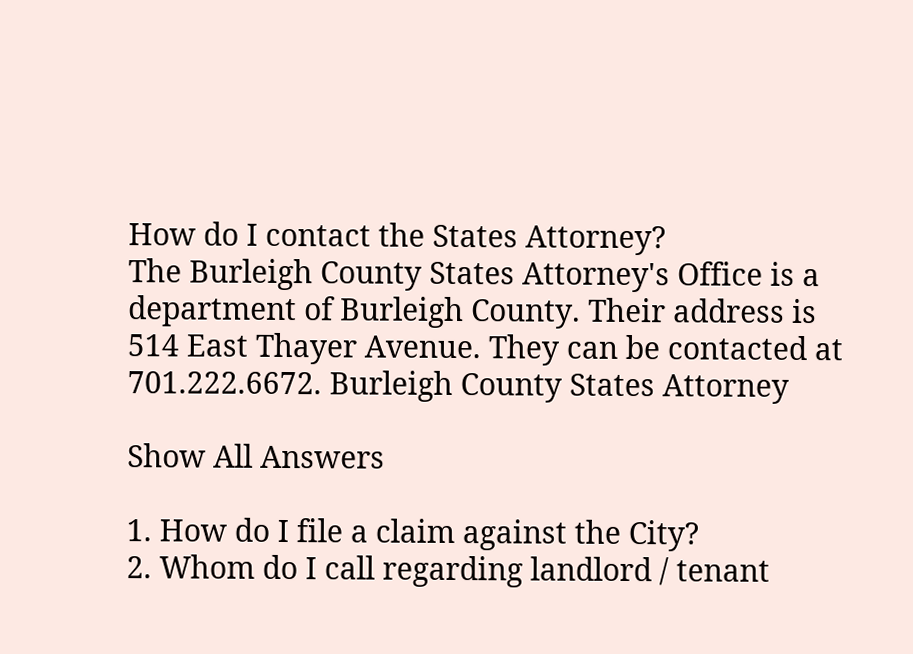How do I contact the States Attorney?
The Burleigh County States Attorney's Office is a department of Burleigh County. Their address is 514 East Thayer Avenue. They can be contacted at 701.222.6672. Burleigh County States Attorney

Show All Answers

1. How do I file a claim against the City?
2. Whom do I call regarding landlord / tenant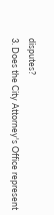disputes?
3. Does the City Attorney's Office represent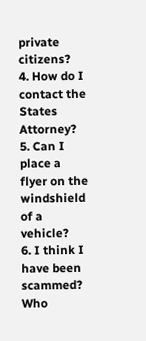private citizens?
4. How do I contact the States Attorney?
5. Can I place a flyer on the windshield of a vehicle?
6. I think I have been scammed? Who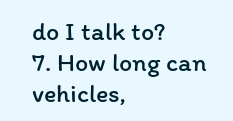do I talk to?
7. How long can vehicles,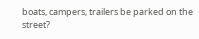boats, campers, trailers be parked on the street?